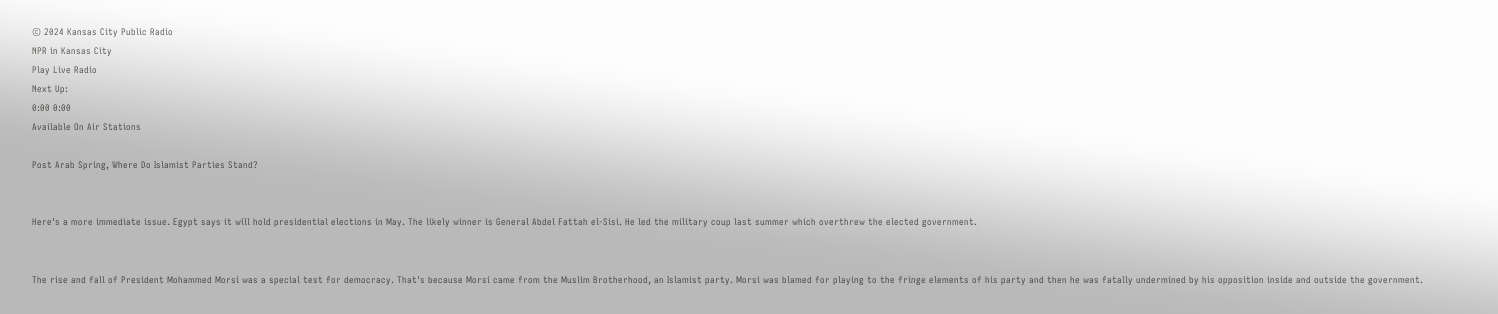© 2024 Kansas City Public Radio
NPR in Kansas City
Play Live Radio
Next Up:
0:00 0:00
Available On Air Stations

Post Arab Spring, Where Do Islamist Parties Stand?


Here's a more immediate issue. Egypt says it will hold presidential elections in May. The likely winner is General Abdel Fattah el-Sisi. He led the military coup last summer which overthrew the elected government.


The rise and fall of President Mohammed Morsi was a special test for democracy. That's because Morsi came from the Muslim Brotherhood, an Islamist party. Morsi was blamed for playing to the fringe elements of his party and then he was fatally undermined by his opposition inside and outside the government.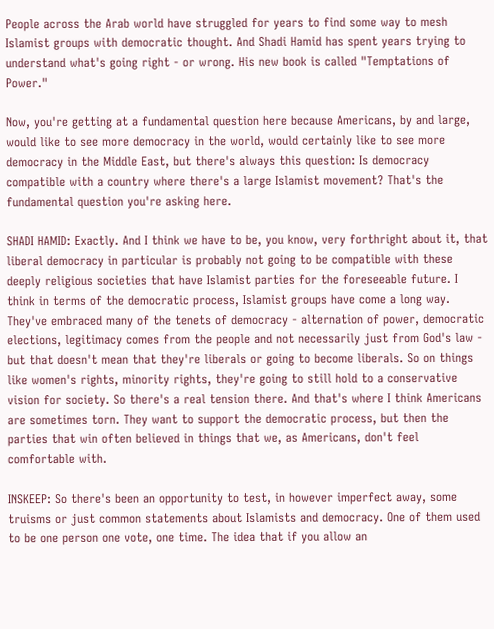People across the Arab world have struggled for years to find some way to mesh Islamist groups with democratic thought. And Shadi Hamid has spent years trying to understand what's going right - or wrong. His new book is called "Temptations of Power."

Now, you're getting at a fundamental question here because Americans, by and large, would like to see more democracy in the world, would certainly like to see more democracy in the Middle East, but there's always this question: Is democracy compatible with a country where there's a large Islamist movement? That's the fundamental question you're asking here.

SHADI HAMID: Exactly. And I think we have to be, you know, very forthright about it, that liberal democracy in particular is probably not going to be compatible with these deeply religious societies that have Islamist parties for the foreseeable future. I think in terms of the democratic process, Islamist groups have come a long way. They've embraced many of the tenets of democracy - alternation of power, democratic elections, legitimacy comes from the people and not necessarily just from God's law - but that doesn't mean that they're liberals or going to become liberals. So on things like women's rights, minority rights, they're going to still hold to a conservative vision for society. So there's a real tension there. And that's where I think Americans are sometimes torn. They want to support the democratic process, but then the parties that win often believed in things that we, as Americans, don't feel comfortable with.

INSKEEP: So there's been an opportunity to test, in however imperfect away, some truisms or just common statements about Islamists and democracy. One of them used to be one person one vote, one time. The idea that if you allow an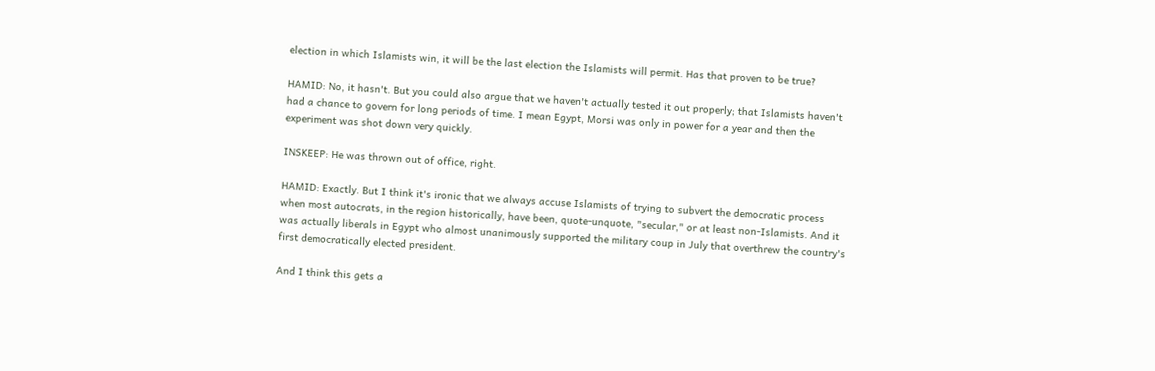election in which Islamists win, it will be the last election the Islamists will permit. Has that proven to be true?

HAMID: No, it hasn't. But you could also argue that we haven't actually tested it out properly; that Islamists haven't had a chance to govern for long periods of time. I mean Egypt, Morsi was only in power for a year and then the experiment was shot down very quickly.

INSKEEP: He was thrown out of office, right.

HAMID: Exactly. But I think it's ironic that we always accuse Islamists of trying to subvert the democratic process when most autocrats, in the region historically, have been, quote-unquote, "secular," or at least non-Islamists. And it was actually liberals in Egypt who almost unanimously supported the military coup in July that overthrew the country's first democratically elected president.

And I think this gets a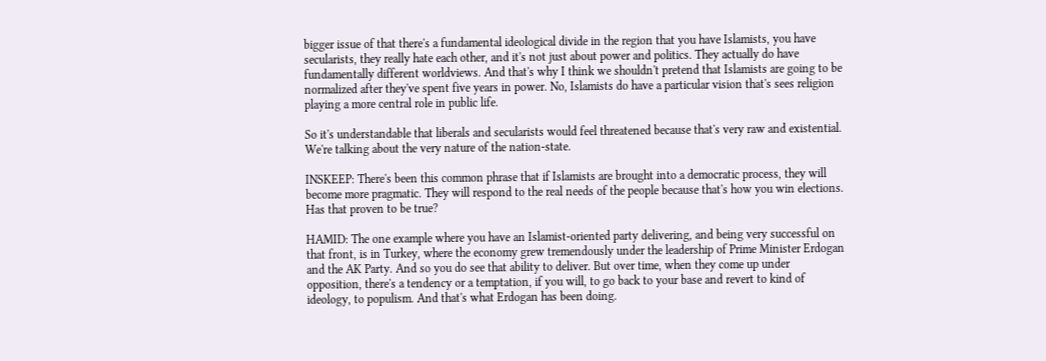bigger issue of that there's a fundamental ideological divide in the region that you have Islamists, you have secularists, they really hate each other, and it's not just about power and politics. They actually do have fundamentally different worldviews. And that's why I think we shouldn't pretend that Islamists are going to be normalized after they've spent five years in power. No, Islamists do have a particular vision that's sees religion playing a more central role in public life.

So it's understandable that liberals and secularists would feel threatened because that's very raw and existential. We're talking about the very nature of the nation-state.

INSKEEP: There's been this common phrase that if Islamists are brought into a democratic process, they will become more pragmatic. They will respond to the real needs of the people because that's how you win elections. Has that proven to be true?

HAMID: The one example where you have an Islamist-oriented party delivering, and being very successful on that front, is in Turkey, where the economy grew tremendously under the leadership of Prime Minister Erdogan and the AK Party. And so you do see that ability to deliver. But over time, when they come up under opposition, there's a tendency or a temptation, if you will, to go back to your base and revert to kind of ideology, to populism. And that's what Erdogan has been doing.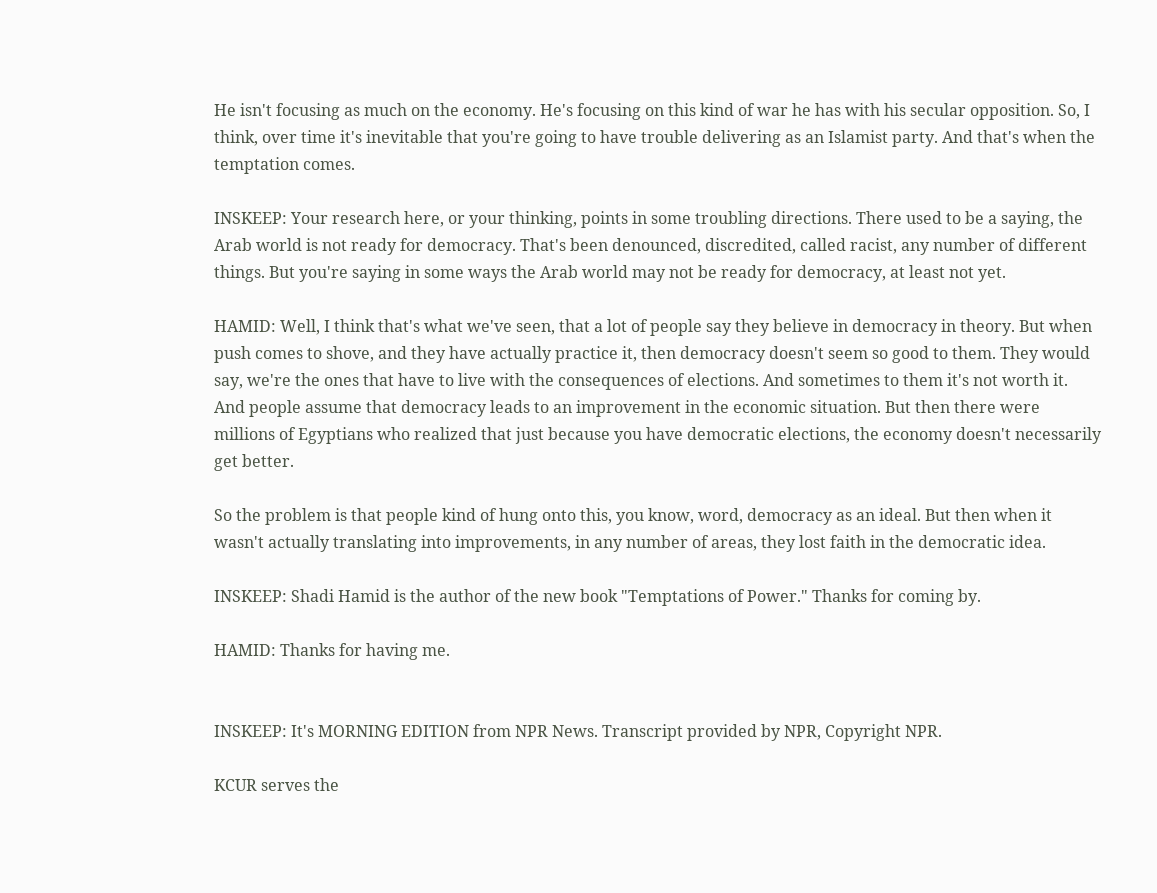He isn't focusing as much on the economy. He's focusing on this kind of war he has with his secular opposition. So, I think, over time it's inevitable that you're going to have trouble delivering as an Islamist party. And that's when the temptation comes.

INSKEEP: Your research here, or your thinking, points in some troubling directions. There used to be a saying, the Arab world is not ready for democracy. That's been denounced, discredited, called racist, any number of different things. But you're saying in some ways the Arab world may not be ready for democracy, at least not yet.

HAMID: Well, I think that's what we've seen, that a lot of people say they believe in democracy in theory. But when push comes to shove, and they have actually practice it, then democracy doesn't seem so good to them. They would say, we're the ones that have to live with the consequences of elections. And sometimes to them it's not worth it. And people assume that democracy leads to an improvement in the economic situation. But then there were millions of Egyptians who realized that just because you have democratic elections, the economy doesn't necessarily get better.

So the problem is that people kind of hung onto this, you know, word, democracy as an ideal. But then when it wasn't actually translating into improvements, in any number of areas, they lost faith in the democratic idea.

INSKEEP: Shadi Hamid is the author of the new book "Temptations of Power." Thanks for coming by.

HAMID: Thanks for having me.


INSKEEP: It's MORNING EDITION from NPR News. Transcript provided by NPR, Copyright NPR.

KCUR serves the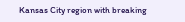Kansas City region with breaking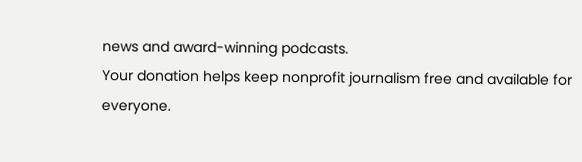news and award-winning podcasts.
Your donation helps keep nonprofit journalism free and available for everyone.